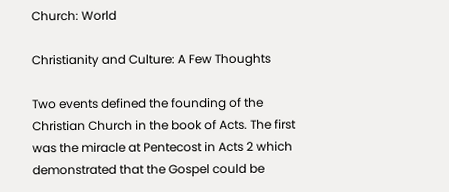Church: World

Christianity and Culture: A Few Thoughts

Two events defined the founding of the Christian Church in the book of Acts. The first was the miracle at Pentecost in Acts 2 which demonstrated that the Gospel could be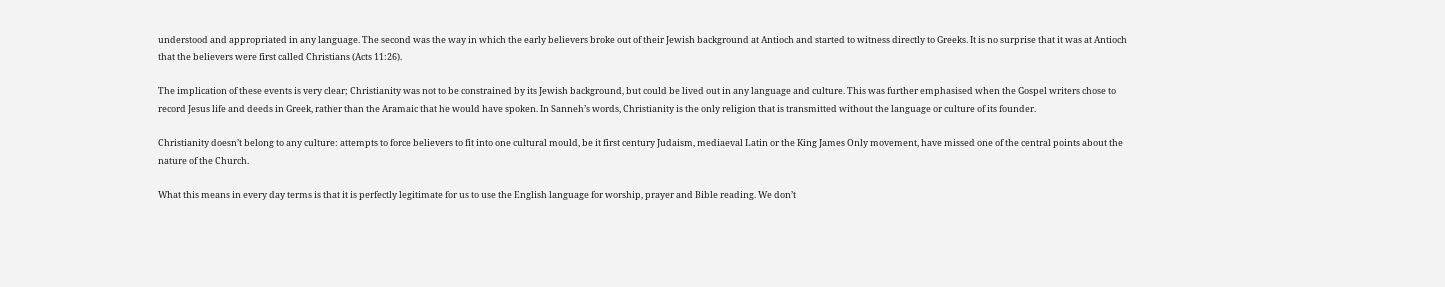understood and appropriated in any language. The second was the way in which the early believers broke out of their Jewish background at Antioch and started to witness directly to Greeks. It is no surprise that it was at Antioch that the believers were first called Christians (Acts 11:26).

The implication of these events is very clear; Christianity was not to be constrained by its Jewish background, but could be lived out in any language and culture. This was further emphasised when the Gospel writers chose to record Jesus life and deeds in Greek, rather than the Aramaic that he would have spoken. In Sanneh’s words, Christianity is the only religion that is transmitted without the language or culture of its founder.

Christianity doesn’t belong to any culture: attempts to force believers to fit into one cultural mould, be it first century Judaism, mediaeval Latin or the King James Only movement, have missed one of the central points about the nature of the Church.

What this means in every day terms is that it is perfectly legitimate for us to use the English language for worship, prayer and Bible reading. We don’t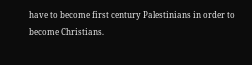have to become first century Palestinians in order to become Christians.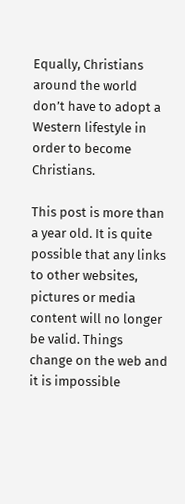Equally, Christians around the world don’t have to adopt a Western lifestyle in order to become Christians.

This post is more than a year old. It is quite possible that any links to other websites, pictures or media content will no longer be valid. Things change on the web and it is impossible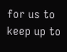for us to keep up to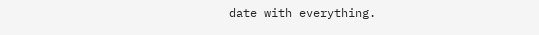date with everything.